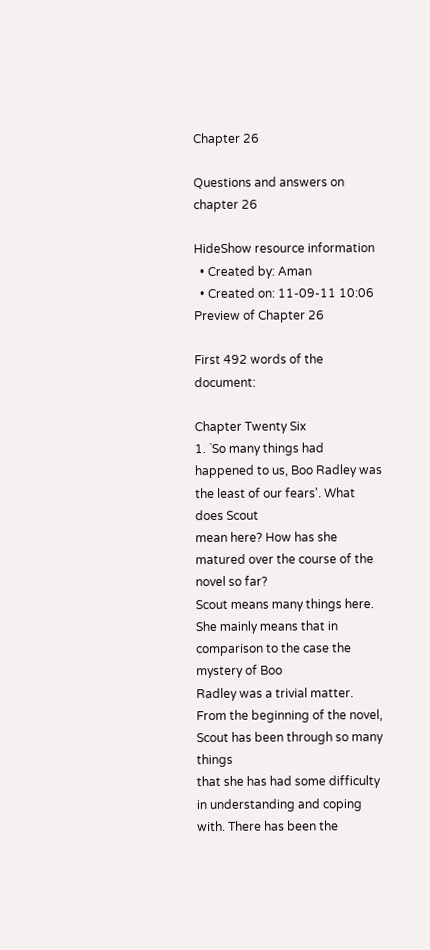Chapter 26

Questions and answers on chapter 26

HideShow resource information
  • Created by: Aman
  • Created on: 11-09-11 10:06
Preview of Chapter 26

First 492 words of the document:

Chapter Twenty Six
1. `So many things had happened to us, Boo Radley was the least of our fears'. What does Scout
mean here? How has she matured over the course of the novel so far?
Scout means many things here. She mainly means that in comparison to the case the mystery of Boo
Radley was a trivial matter. From the beginning of the novel, Scout has been through so many things
that she has had some difficulty in understanding and coping with. There has been the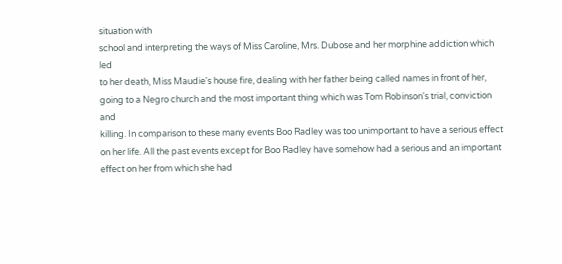situation with
school and interpreting the ways of Miss Caroline, Mrs. Dubose and her morphine addiction which led
to her death, Miss Maudie's house fire, dealing with her father being called names in front of her,
going to a Negro church and the most important thing which was Tom Robinson's trial, conviction and
killing. In comparison to these many events Boo Radley was too unimportant to have a serious effect
on her life. All the past events except for Boo Radley have somehow had a serious and an important
effect on her from which she had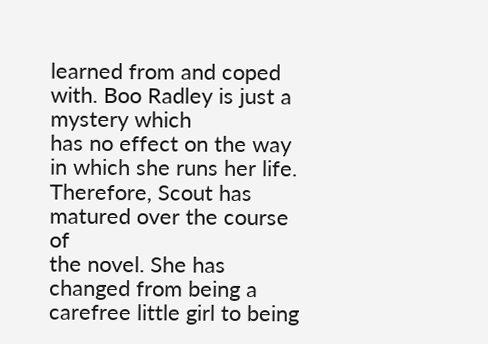learned from and coped with. Boo Radley is just a mystery which
has no effect on the way in which she runs her life. Therefore, Scout has matured over the course of
the novel. She has changed from being a carefree little girl to being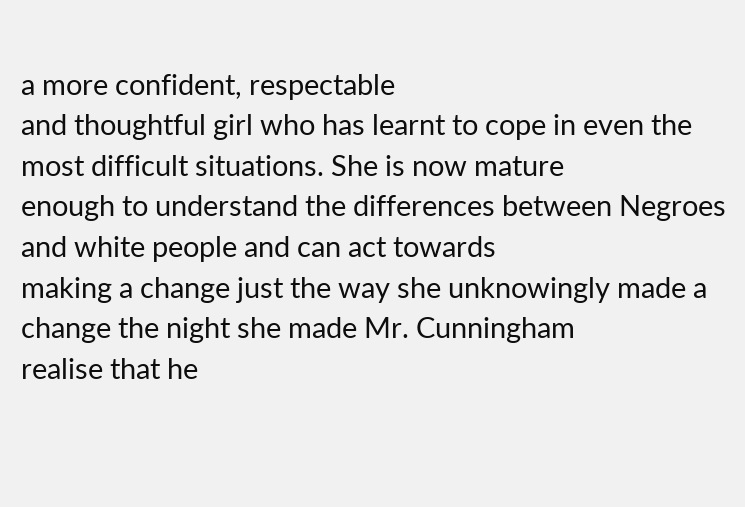a more confident, respectable
and thoughtful girl who has learnt to cope in even the most difficult situations. She is now mature
enough to understand the differences between Negroes and white people and can act towards
making a change just the way she unknowingly made a change the night she made Mr. Cunningham
realise that he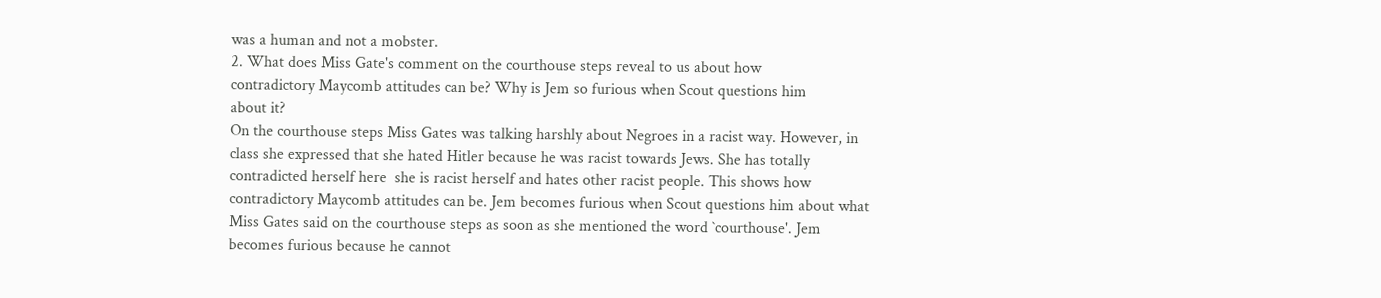was a human and not a mobster.
2. What does Miss Gate's comment on the courthouse steps reveal to us about how
contradictory Maycomb attitudes can be? Why is Jem so furious when Scout questions him
about it?
On the courthouse steps Miss Gates was talking harshly about Negroes in a racist way. However, in
class she expressed that she hated Hitler because he was racist towards Jews. She has totally
contradicted herself here  she is racist herself and hates other racist people. This shows how
contradictory Maycomb attitudes can be. Jem becomes furious when Scout questions him about what
Miss Gates said on the courthouse steps as soon as she mentioned the word `courthouse'. Jem
becomes furious because he cannot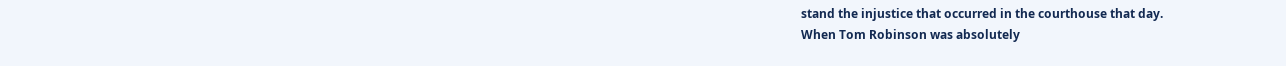stand the injustice that occurred in the courthouse that day.
When Tom Robinson was absolutely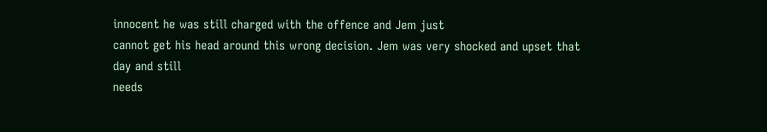innocent he was still charged with the offence and Jem just
cannot get his head around this wrong decision. Jem was very shocked and upset that day and still
needs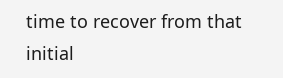time to recover from that initial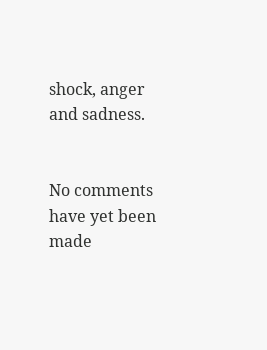shock, anger and sadness.


No comments have yet been made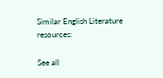Similar English Literature resources:

See all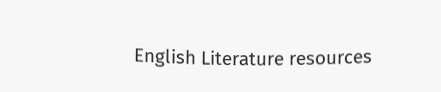English Literature resources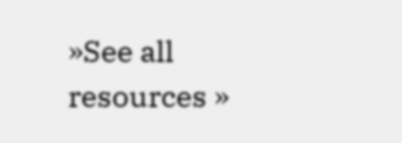»See all resources »